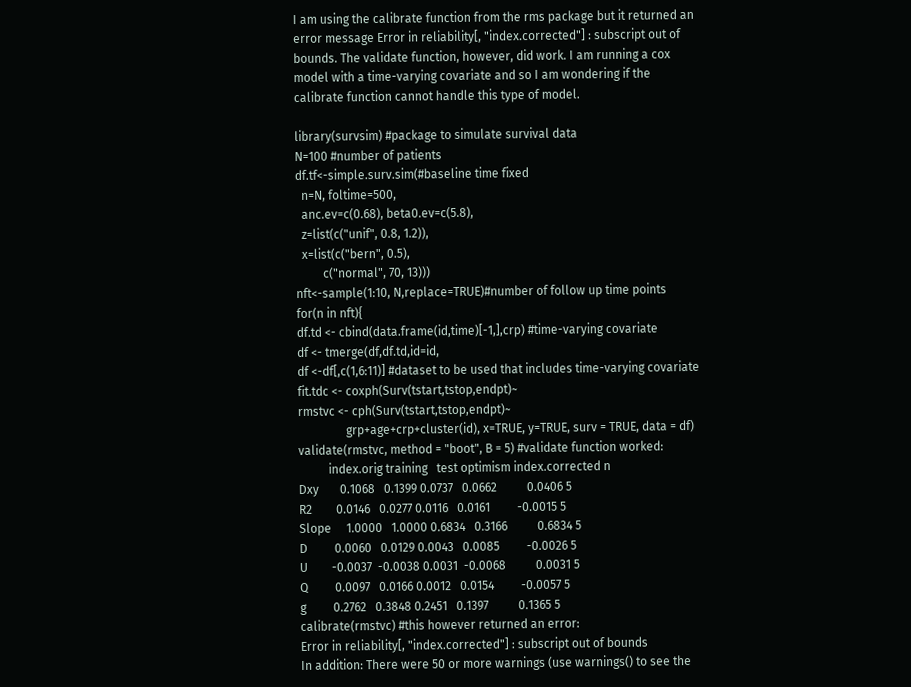I am using the calibrate function from the rms package but it returned an error message Error in reliability[, "index.corrected"] : subscript out of bounds. The validate function, however, did work. I am running a cox model with a time-varying covariate and so I am wondering if the calibrate function cannot handle this type of model.

library(survsim) #package to simulate survival data
N=100 #number of patients
df.tf<-simple.surv.sim(#baseline time fixed
  n=N, foltime=500,
  anc.ev=c(0.68), beta0.ev=c(5.8),
  z=list(c("unif", 0.8, 1.2)),
  x=list(c("bern", 0.5),
         c("normal", 70, 13)))
nft<-sample(1:10, N,replace=TRUE)#number of follow up time points
for(n in nft){
df.td <- cbind(data.frame(id,time)[-1,],crp) #time-varying covariate
df <- tmerge(df,df.td,id=id,
df <-df[,c(1,6:11)] #dataset to be used that includes time-varying covariate
fit.tdc <- coxph(Surv(tstart,tstop,endpt)~
rmstvc <- cph(Surv(tstart,tstop,endpt)~
                grp+age+crp+cluster(id), x=TRUE, y=TRUE, surv = TRUE, data = df)
validate(rmstvc, method = "boot", B = 5) #validate function worked:
          index.orig training   test optimism index.corrected n
Dxy       0.1068   0.1399 0.0737   0.0662          0.0406 5
R2        0.0146   0.0277 0.0116   0.0161         -0.0015 5
Slope     1.0000   1.0000 0.6834   0.3166          0.6834 5
D         0.0060   0.0129 0.0043   0.0085         -0.0026 5
U        -0.0037  -0.0038 0.0031  -0.0068          0.0031 5
Q         0.0097   0.0166 0.0012   0.0154         -0.0057 5
g         0.2762   0.3848 0.2451   0.1397          0.1365 5
calibrate(rmstvc) #this however returned an error:
Error in reliability[, "index.corrected"] : subscript out of bounds
In addition: There were 50 or more warnings (use warnings() to see the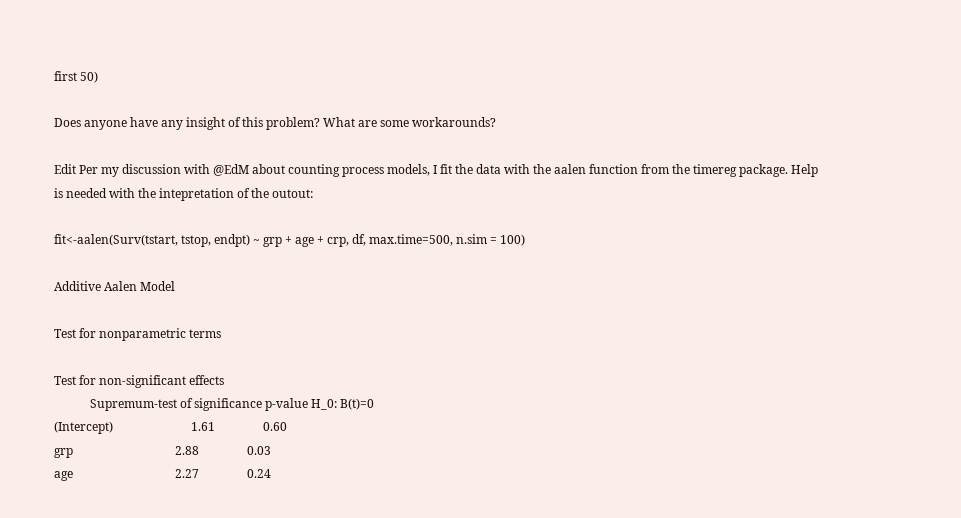first 50)

Does anyone have any insight of this problem? What are some workarounds?

Edit Per my discussion with @EdM about counting process models, I fit the data with the aalen function from the timereg package. Help is needed with the intepretation of the outout:

fit<-aalen(Surv(tstart, tstop, endpt) ~ grp + age + crp, df, max.time=500, n.sim = 100)

Additive Aalen Model

Test for nonparametric terms

Test for non-significant effects
            Supremum-test of significance p-value H_0: B(t)=0
(Intercept)                          1.61                0.60
grp                                  2.88                0.03
age                                  2.27                0.24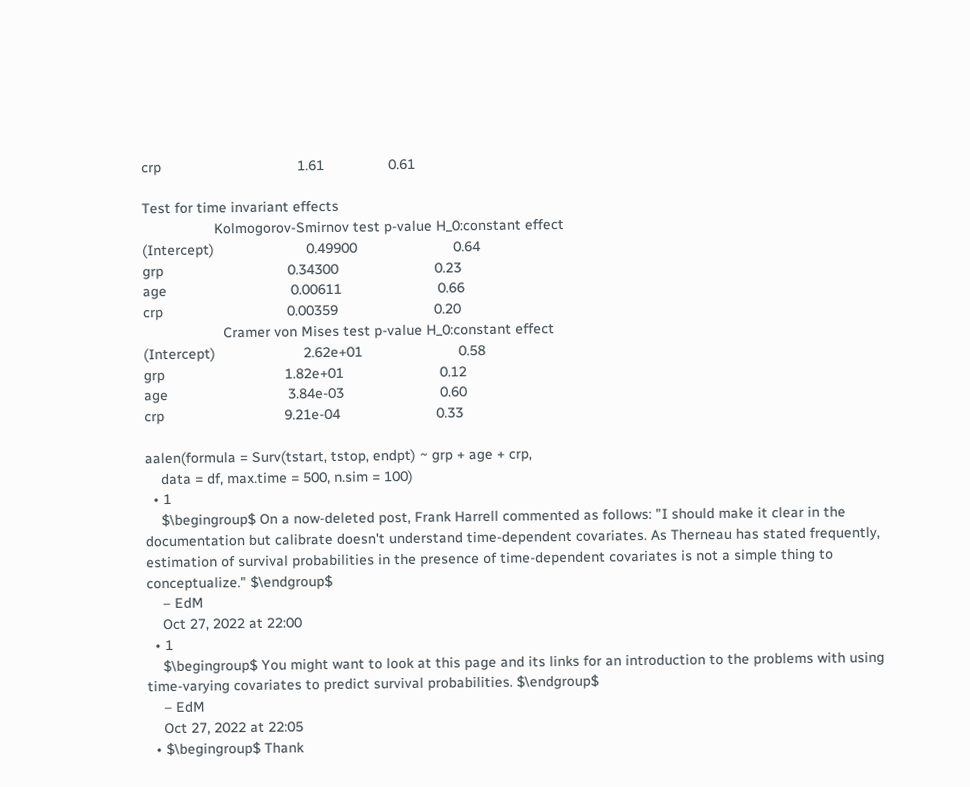crp                                  1.61                0.61

Test for time invariant effects
                  Kolmogorov-Smirnov test p-value H_0:constant effect
(Intercept)                       0.49900                        0.64
grp                               0.34300                        0.23
age                               0.00611                        0.66
crp                               0.00359                        0.20
                    Cramer von Mises test p-value H_0:constant effect
(Intercept)                      2.62e+01                        0.58
grp                              1.82e+01                        0.12
age                              3.84e-03                        0.60
crp                              9.21e-04                        0.33

aalen(formula = Surv(tstart, tstop, endpt) ~ grp + age + crp,
    data = df, max.time = 500, n.sim = 100)
  • 1
    $\begingroup$ On a now-deleted post, Frank Harrell commented as follows: "I should make it clear in the documentation but calibrate doesn't understand time-dependent covariates. As Therneau has stated frequently, estimation of survival probabilities in the presence of time-dependent covariates is not a simple thing to conceptualize." $\endgroup$
    – EdM
    Oct 27, 2022 at 22:00
  • 1
    $\begingroup$ You might want to look at this page and its links for an introduction to the problems with using time-varying covariates to predict survival probabilities. $\endgroup$
    – EdM
    Oct 27, 2022 at 22:05
  • $\begingroup$ Thank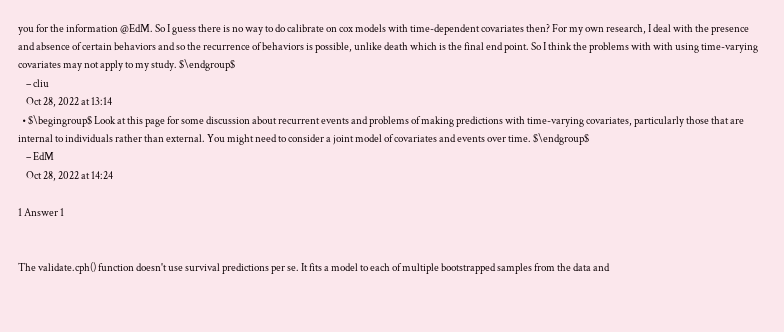you for the information @EdM. So I guess there is no way to do calibrate on cox models with time-dependent covariates then? For my own research, I deal with the presence and absence of certain behaviors and so the recurrence of behaviors is possible, unlike death which is the final end point. So I think the problems with with using time-varying covariates may not apply to my study. $\endgroup$
    – cliu
    Oct 28, 2022 at 13:14
  • $\begingroup$ Look at this page for some discussion about recurrent events and problems of making predictions with time-varying covariates, particularly those that are internal to individuals rather than external. You might need to consider a joint model of covariates and events over time. $\endgroup$
    – EdM
    Oct 28, 2022 at 14:24

1 Answer 1


The validate.cph() function doesn't use survival predictions per se. It fits a model to each of multiple bootstrapped samples from the data and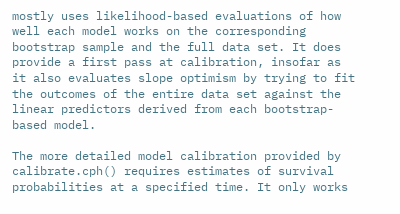mostly uses likelihood-based evaluations of how well each model works on the corresponding bootstrap sample and the full data set. It does provide a first pass at calibration, insofar as it also evaluates slope optimism by trying to fit the outcomes of the entire data set against the linear predictors derived from each bootstrap-based model.

The more detailed model calibration provided by calibrate.cph() requires estimates of survival probabilities at a specified time. It only works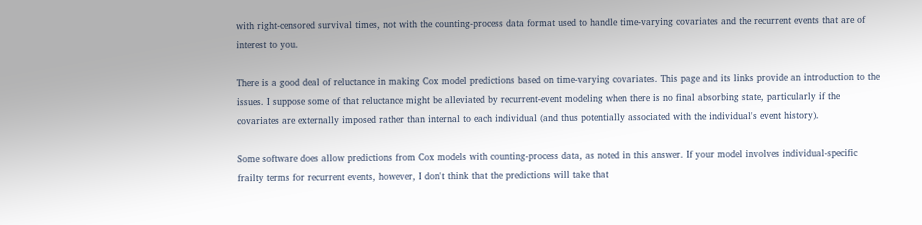with right-censored survival times, not with the counting-process data format used to handle time-varying covariates and the recurrent events that are of interest to you.

There is a good deal of reluctance in making Cox model predictions based on time-varying covariates. This page and its links provide an introduction to the issues. I suppose some of that reluctance might be alleviated by recurrent-event modeling when there is no final absorbing state, particularly if the covariates are externally imposed rather than internal to each individual (and thus potentially associated with the individual's event history).

Some software does allow predictions from Cox models with counting-process data, as noted in this answer. If your model involves individual-specific frailty terms for recurrent events, however, I don't think that the predictions will take that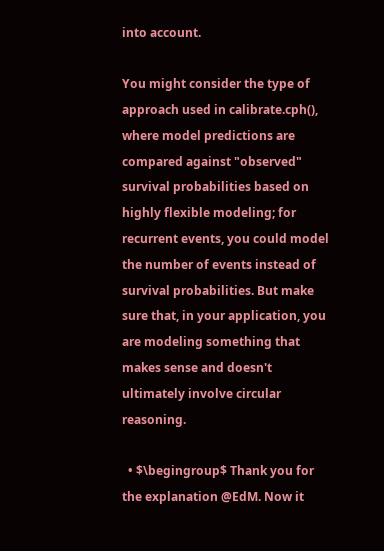into account.

You might consider the type of approach used in calibrate.cph(), where model predictions are compared against "observed" survival probabilities based on highly flexible modeling; for recurrent events, you could model the number of events instead of survival probabilities. But make sure that, in your application, you are modeling something that makes sense and doesn't ultimately involve circular reasoning.

  • $\begingroup$ Thank you for the explanation @EdM. Now it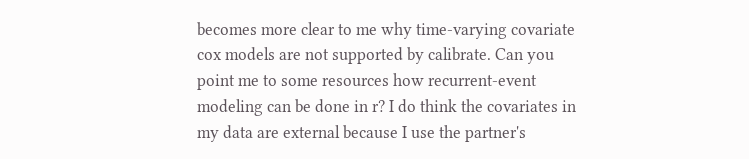becomes more clear to me why time-varying covariate cox models are not supported by calibrate. Can you point me to some resources how recurrent-event modeling can be done in r? I do think the covariates in my data are external because I use the partner's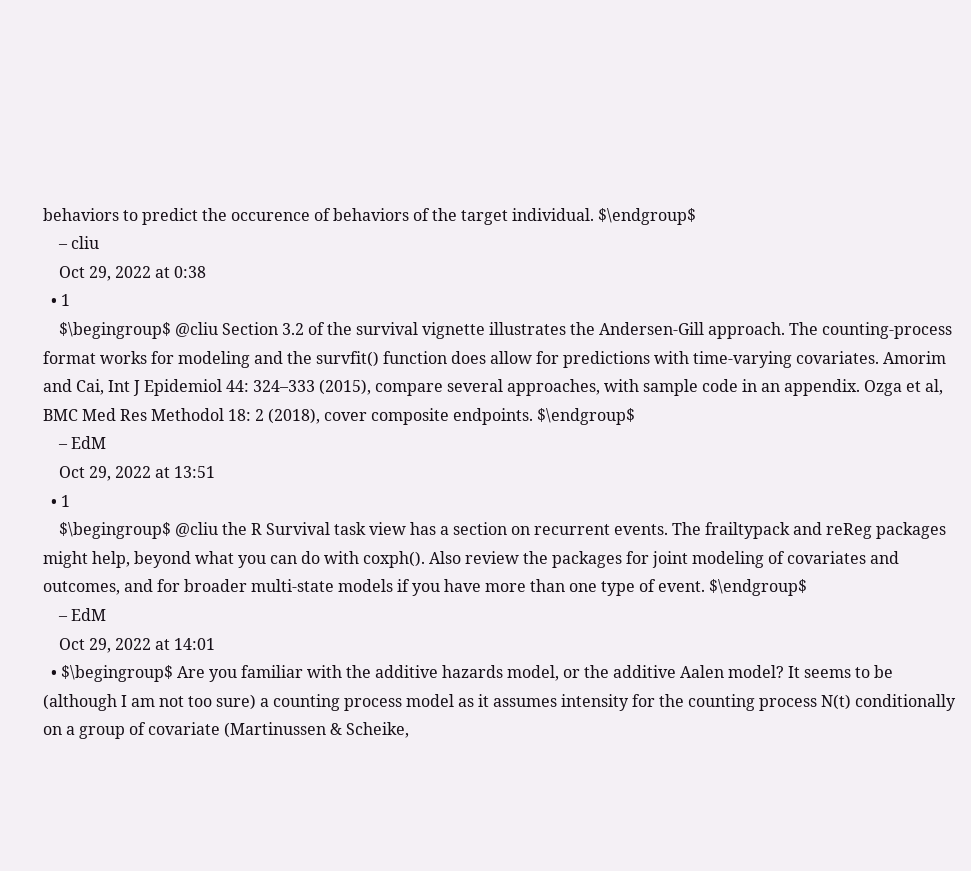behaviors to predict the occurence of behaviors of the target individual. $\endgroup$
    – cliu
    Oct 29, 2022 at 0:38
  • 1
    $\begingroup$ @cliu Section 3.2 of the survival vignette illustrates the Andersen-Gill approach. The counting-process format works for modeling and the survfit() function does allow for predictions with time-varying covariates. Amorim and Cai, Int J Epidemiol 44: 324–333 (2015), compare several approaches, with sample code in an appendix. Ozga et al, BMC Med Res Methodol 18: 2 (2018), cover composite endpoints. $\endgroup$
    – EdM
    Oct 29, 2022 at 13:51
  • 1
    $\begingroup$ @cliu the R Survival task view has a section on recurrent events. The frailtypack and reReg packages might help, beyond what you can do with coxph(). Also review the packages for joint modeling of covariates and outcomes, and for broader multi-state models if you have more than one type of event. $\endgroup$
    – EdM
    Oct 29, 2022 at 14:01
  • $\begingroup$ Are you familiar with the additive hazards model, or the additive Aalen model? It seems to be (although I am not too sure) a counting process model as it assumes intensity for the counting process N(t) conditionally on a group of covariate (Martinussen & Scheike,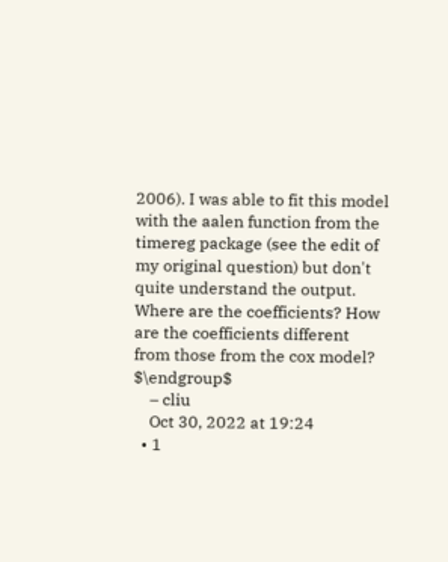2006). I was able to fit this model with the aalen function from the timereg package (see the edit of my original question) but don't quite understand the output. Where are the coefficients? How are the coefficients different from those from the cox model? $\endgroup$
    – cliu
    Oct 30, 2022 at 19:24
  • 1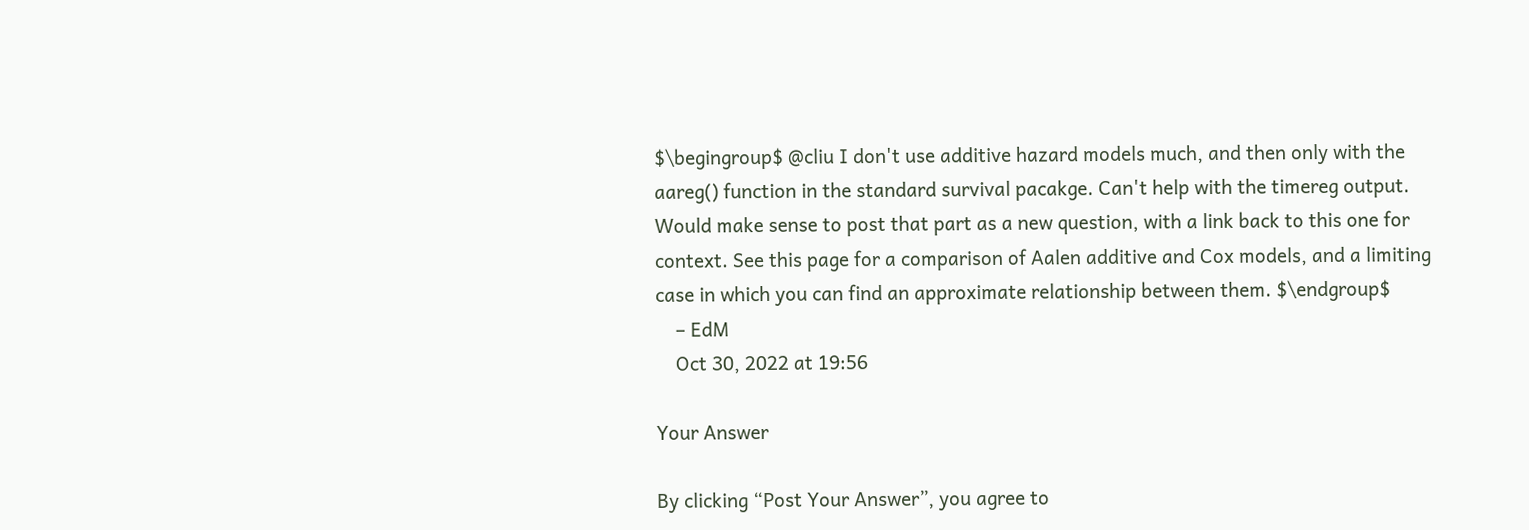$\begingroup$ @cliu I don't use additive hazard models much, and then only with the aareg() function in the standard survival pacakge. Can't help with the timereg output. Would make sense to post that part as a new question, with a link back to this one for context. See this page for a comparison of Aalen additive and Cox models, and a limiting case in which you can find an approximate relationship between them. $\endgroup$
    – EdM
    Oct 30, 2022 at 19:56

Your Answer

By clicking “Post Your Answer”, you agree to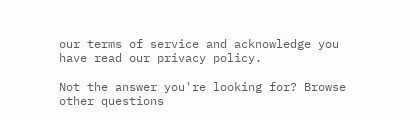our terms of service and acknowledge you have read our privacy policy.

Not the answer you're looking for? Browse other questions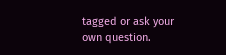tagged or ask your own question.